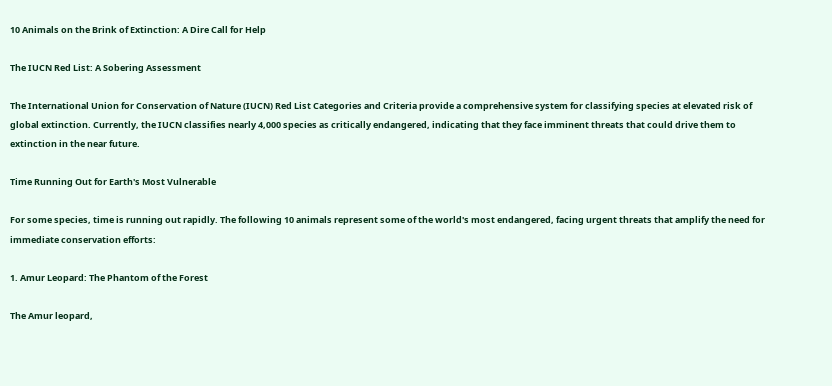10 Animals on the Brink of Extinction: A Dire Call for Help

The IUCN Red List: A Sobering Assessment

The International Union for Conservation of Nature (IUCN) Red List Categories and Criteria provide a comprehensive system for classifying species at elevated risk of global extinction. Currently, the IUCN classifies nearly 4,000 species as critically endangered, indicating that they face imminent threats that could drive them to extinction in the near future.

Time Running Out for Earth's Most Vulnerable

For some species, time is running out rapidly. The following 10 animals represent some of the world's most endangered, facing urgent threats that amplify the need for immediate conservation efforts:

1. Amur Leopard: The Phantom of the Forest

The Amur leopard,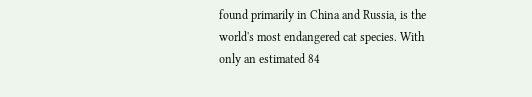found primarily in China and Russia, is the world's most endangered cat species. With only an estimated 84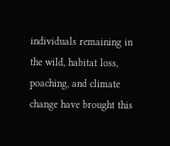individuals remaining in the wild, habitat loss, poaching, and climate change have brought this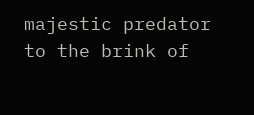majestic predator to the brink of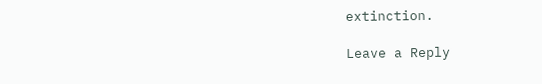extinction.

Leave a Reply